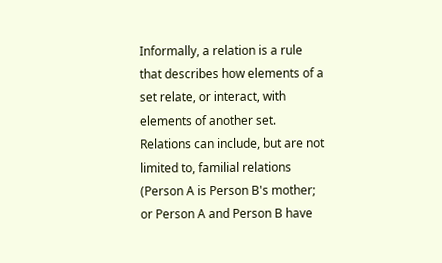Informally, a relation is a rule that describes how elements of a set relate, or interact, with elements of another set. Relations can include, but are not limited to, familial relations (Person A is Person B's mother; or Person A and Person B have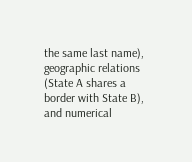the same last name), geographic relations (State A shares a border with State B), and numerical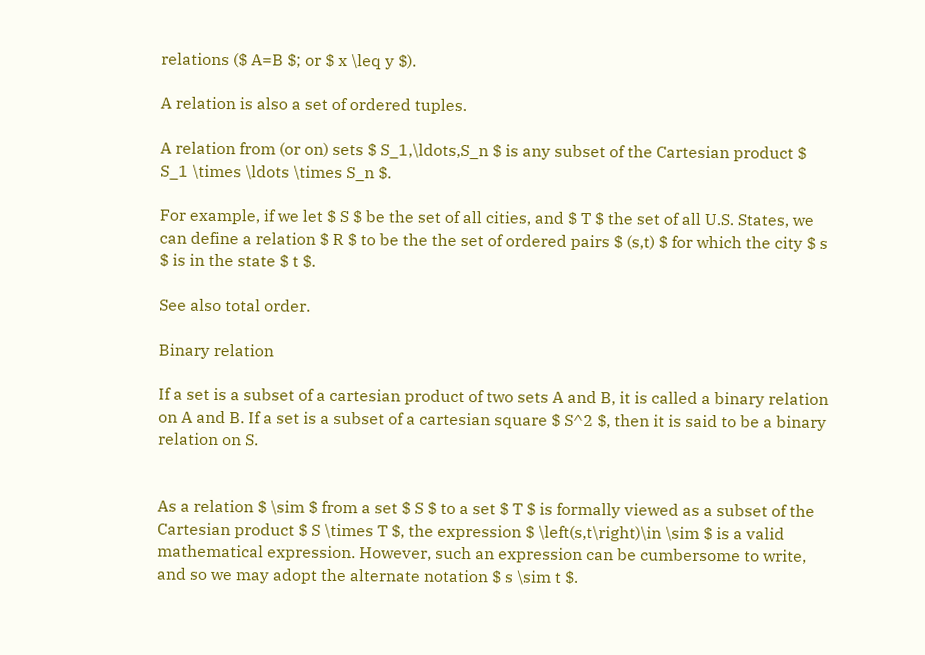relations ($ A=B $; or $ x \leq y $).

A relation is also a set of ordered tuples.

A relation from (or on) sets $ S_1,\ldots,S_n $ is any subset of the Cartesian product $ S_1 \times \ldots \times S_n $.

For example, if we let $ S $ be the set of all cities, and $ T $ the set of all U.S. States, we can define a relation $ R $ to be the the set of ordered pairs $ (s,t) $ for which the city $ s $ is in the state $ t $.

See also total order.

Binary relation

If a set is a subset of a cartesian product of two sets A and B, it is called a binary relation on A and B. If a set is a subset of a cartesian square $ S^2 $, then it is said to be a binary relation on S.


As a relation $ \sim $ from a set $ S $ to a set $ T $ is formally viewed as a subset of the Cartesian product $ S \times T $, the expression $ \left(s,t\right)\in \sim $ is a valid mathematical expression. However, such an expression can be cumbersome to write, and so we may adopt the alternate notation $ s \sim t $.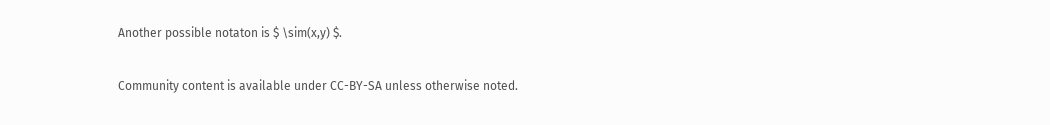Another possible notaton is $ \sim(x,y) $.

Community content is available under CC-BY-SA unless otherwise noted.